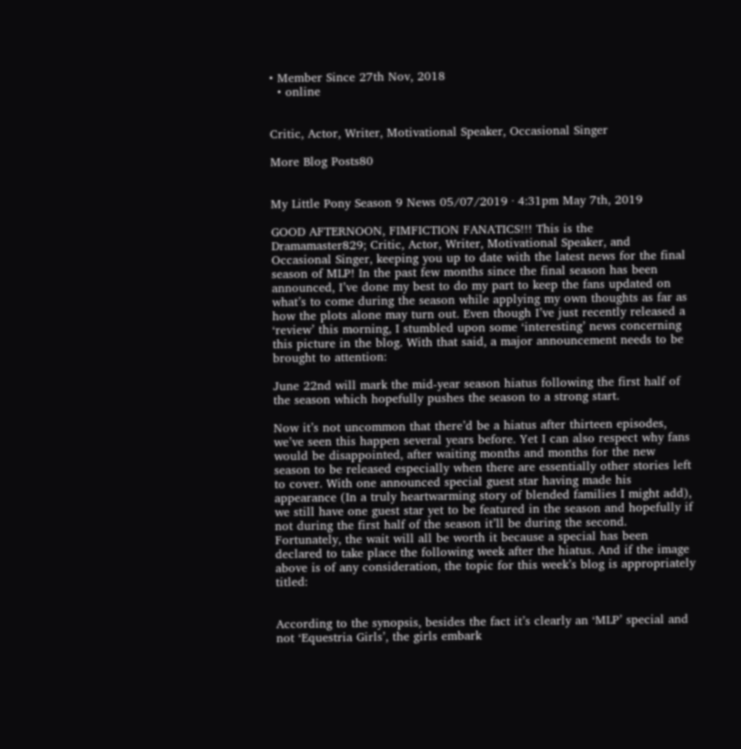• Member Since 27th Nov, 2018
  • online


Critic, Actor, Writer, Motivational Speaker, Occasional Singer

More Blog Posts80


My Little Pony Season 9 News 05/07/2019 · 4:31pm May 7th, 2019

GOOD AFTERNOON, FIMFICTION FANATICS!!! This is the Dramamaster829; Critic, Actor, Writer, Motivational Speaker, and Occasional Singer, keeping you up to date with the latest news for the final season of MLP! In the past few months since the final season has been announced, I’ve done my best to do my part to keep the fans updated on what’s to come during the season while applying my own thoughts as far as how the plots alone may turn out. Even though I’ve just recently released a ‘review’ this morning, I stumbled upon some ‘interesting’ news concerning this picture in the blog. With that said, a major announcement needs to be brought to attention:

June 22nd will mark the mid-year season hiatus following the first half of the season which hopefully pushes the season to a strong start.

Now it’s not uncommon that there’d be a hiatus after thirteen episodes, we’ve seen this happen several years before. Yet I can also respect why fans would be disappointed, after waiting months and months for the new season to be released especially when there are essentially other stories left to cover. With one announced special guest star having made his appearance (In a truly heartwarming story of blended families I might add), we still have one guest star yet to be featured in the season and hopefully if not during the first half of the season it’ll be during the second. Fortunately, the wait will all be worth it because a special has been declared to take place the following week after the hiatus. And if the image above is of any consideration, the topic for this week’s blog is appropriately titled:


According to the synopsis, besides the fact it’s clearly an ‘MLP’ special and not ‘Equestria Girls’, the girls embark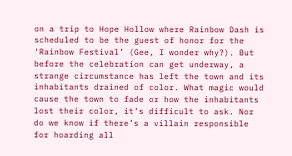on a trip to Hope Hollow where Rainbow Dash is scheduled to be the guest of honor for the ‘Rainbow Festival’ (Gee, I wonder why?). But before the celebration can get underway, a strange circumstance has left the town and its inhabitants drained of color. What magic would cause the town to fade or how the inhabitants lost their color, it’s difficult to ask. Nor do we know if there’s a villain responsible for hoarding all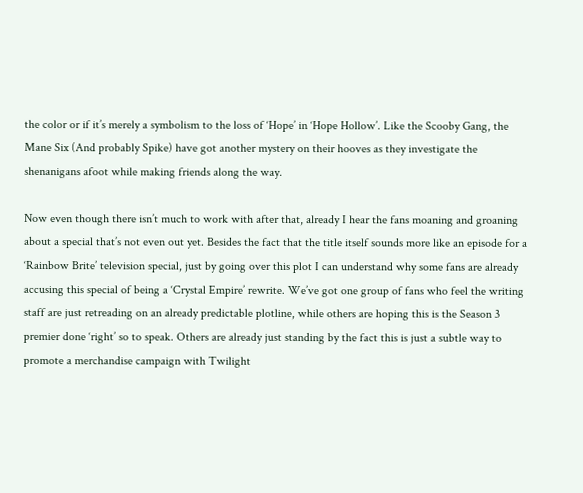the color or if it’s merely a symbolism to the loss of ‘Hope’ in ‘Hope Hollow’. Like the Scooby Gang, the Mane Six (And probably Spike) have got another mystery on their hooves as they investigate the shenanigans afoot while making friends along the way.

Now even though there isn’t much to work with after that, already I hear the fans moaning and groaning about a special that’s not even out yet. Besides the fact that the title itself sounds more like an episode for a ‘Rainbow Brite’ television special, just by going over this plot I can understand why some fans are already accusing this special of being a ‘Crystal Empire’ rewrite. We’ve got one group of fans who feel the writing staff are just retreading on an already predictable plotline, while others are hoping this is the Season 3 premier done ‘right’ so to speak. Others are already just standing by the fact this is just a subtle way to promote a merchandise campaign with Twilight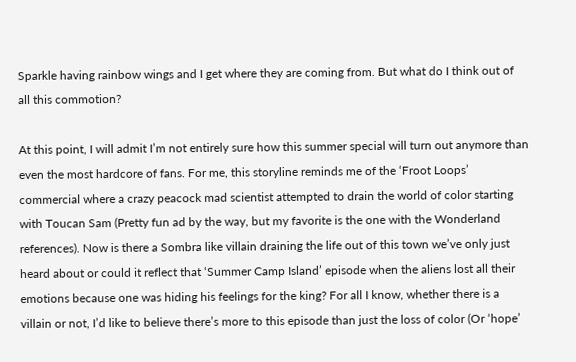Sparkle having rainbow wings and I get where they are coming from. But what do I think out of all this commotion?

At this point, I will admit I’m not entirely sure how this summer special will turn out anymore than even the most hardcore of fans. For me, this storyline reminds me of the ‘Froot Loops’ commercial where a crazy peacock mad scientist attempted to drain the world of color starting with Toucan Sam (Pretty fun ad by the way, but my favorite is the one with the Wonderland references). Now is there a Sombra like villain draining the life out of this town we’ve only just heard about or could it reflect that ‘Summer Camp Island’ episode when the aliens lost all their emotions because one was hiding his feelings for the king? For all I know, whether there is a villain or not, I’d like to believe there’s more to this episode than just the loss of color (Or ‘hope’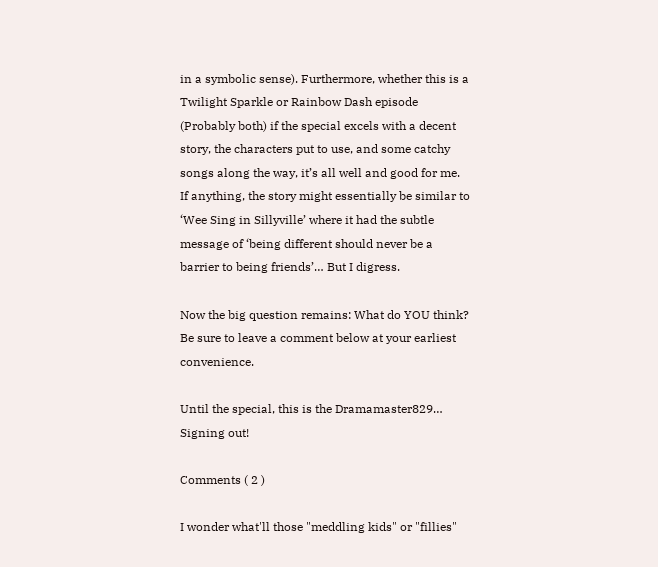in a symbolic sense). Furthermore, whether this is a Twilight Sparkle or Rainbow Dash episode (Probably both) if the special excels with a decent story, the characters put to use, and some catchy songs along the way, it’s all well and good for me. If anything, the story might essentially be similar to ‘Wee Sing in Sillyville’ where it had the subtle message of ‘being different should never be a barrier to being friends’… But I digress.

Now the big question remains: What do YOU think? Be sure to leave a comment below at your earliest convenience.

Until the special, this is the Dramamaster829… Signing out!

Comments ( 2 )

I wonder what'll those "meddling kids" or "fillies"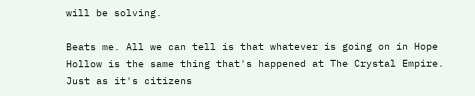will be solving.

Beats me. All we can tell is that whatever is going on in Hope Hollow is the same thing that's happened at The Crystal Empire. Just as it's citizens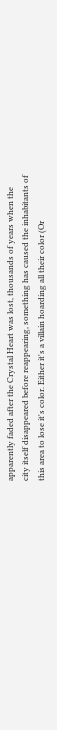apparently faded after the Crystal Heart was lost, thousands of years when the city itself disappeared before reappearing, something has caused the inhabitants of this area to lose it's color. Either it's a villain hoarding all their color (Or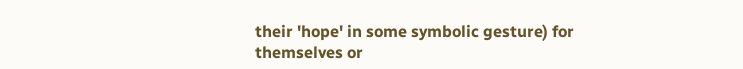their 'hope' in some symbolic gesture) for themselves or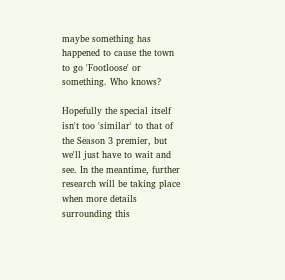maybe something has happened to cause the town to go 'Footloose' or something. Who knows?

Hopefully the special itself isn't too 'similar' to that of the Season 3 premier, but we'll just have to wait and see. In the meantime, further research will be taking place when more details surrounding this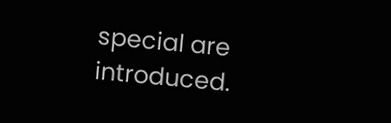special are introduced.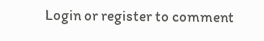Login or register to comment